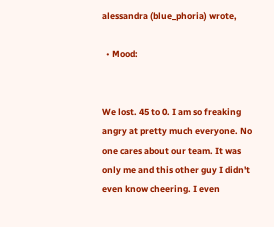alessandra (blue_phoria) wrote,

  • Mood:


We lost. 45 to 0. I am so freaking angry at pretty much everyone. No one cares about our team. It was only me and this other guy I didn't even know cheering. I even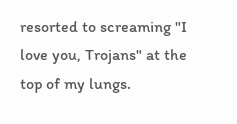resorted to screaming "I love you, Trojans" at the top of my lungs.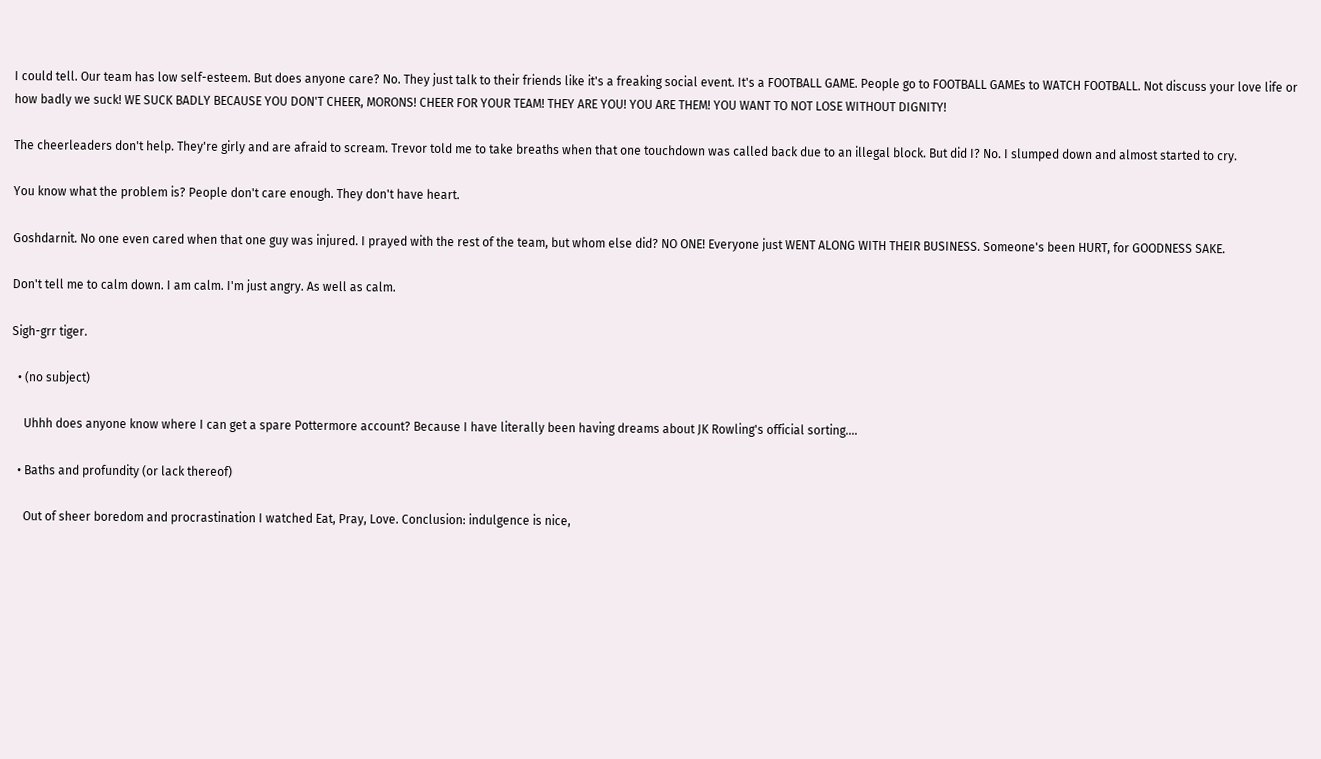I could tell. Our team has low self-esteem. But does anyone care? No. They just talk to their friends like it's a freaking social event. It's a FOOTBALL GAME. People go to FOOTBALL GAMEs to WATCH FOOTBALL. Not discuss your love life or how badly we suck! WE SUCK BADLY BECAUSE YOU DON'T CHEER, MORONS! CHEER FOR YOUR TEAM! THEY ARE YOU! YOU ARE THEM! YOU WANT TO NOT LOSE WITHOUT DIGNITY!

The cheerleaders don't help. They're girly and are afraid to scream. Trevor told me to take breaths when that one touchdown was called back due to an illegal block. But did I? No. I slumped down and almost started to cry.

You know what the problem is? People don't care enough. They don't have heart.

Goshdarnit. No one even cared when that one guy was injured. I prayed with the rest of the team, but whom else did? NO ONE! Everyone just WENT ALONG WITH THEIR BUSINESS. Someone's been HURT, for GOODNESS SAKE.

Don't tell me to calm down. I am calm. I'm just angry. As well as calm.

Sigh-grr tiger.

  • (no subject)

    Uhhh does anyone know where I can get a spare Pottermore account? Because I have literally been having dreams about JK Rowling's official sorting.…

  • Baths and profundity (or lack thereof)

    Out of sheer boredom and procrastination I watched Eat, Pray, Love. Conclusion: indulgence is nice,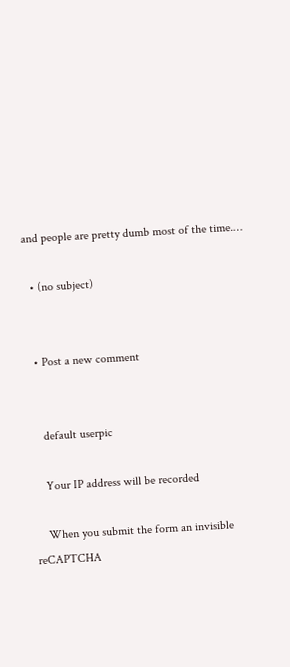and people are pretty dumb most of the time.…

  • (no subject)


  • Post a new comment


    default userpic

    Your IP address will be recorded

    When you submit the form an invisible reCAPTCHA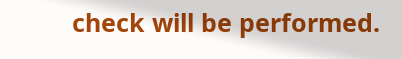check will be performed.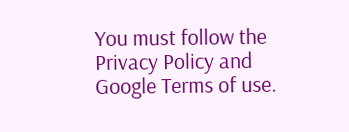You must follow the Privacy Policy and Google Terms of use.